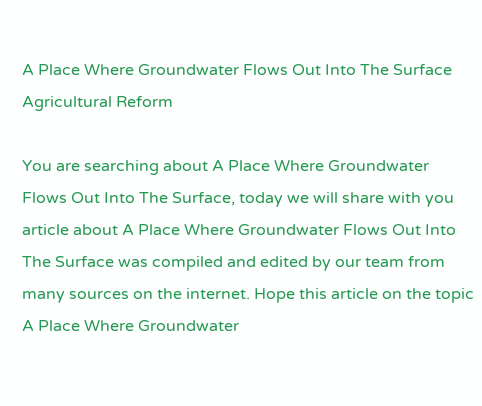A Place Where Groundwater Flows Out Into The Surface Agricultural Reform

You are searching about A Place Where Groundwater Flows Out Into The Surface, today we will share with you article about A Place Where Groundwater Flows Out Into The Surface was compiled and edited by our team from many sources on the internet. Hope this article on the topic A Place Where Groundwater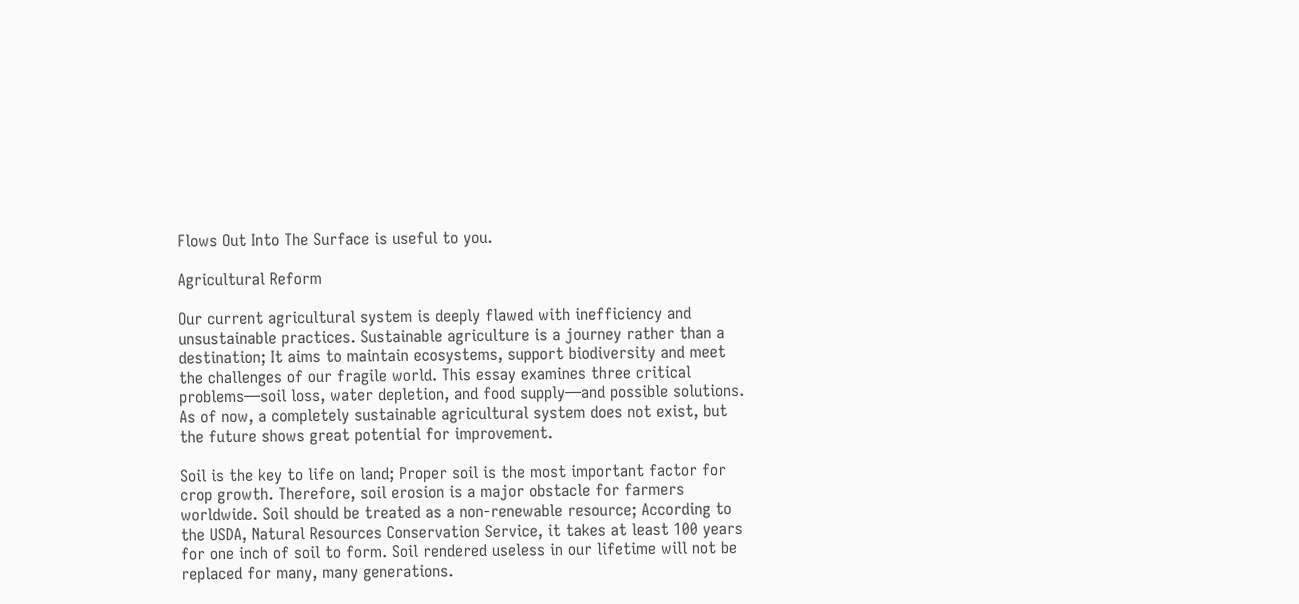Flows Out Into The Surface is useful to you.

Agricultural Reform

Our current agricultural system is deeply flawed with inefficiency and unsustainable practices. Sustainable agriculture is a journey rather than a destination; It aims to maintain ecosystems, support biodiversity and meet the challenges of our fragile world. This essay examines three critical problems—soil loss, water depletion, and food supply—and possible solutions. As of now, a completely sustainable agricultural system does not exist, but the future shows great potential for improvement.

Soil is the key to life on land; Proper soil is the most important factor for crop growth. Therefore, soil erosion is a major obstacle for farmers worldwide. Soil should be treated as a non-renewable resource; According to the USDA, Natural Resources Conservation Service, it takes at least 100 years for one inch of soil to form. Soil rendered useless in our lifetime will not be replaced for many, many generations.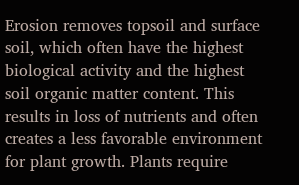Erosion removes topsoil and surface soil, which often have the highest biological activity and the highest soil organic matter content. This results in loss of nutrients and often creates a less favorable environment for plant growth. Plants require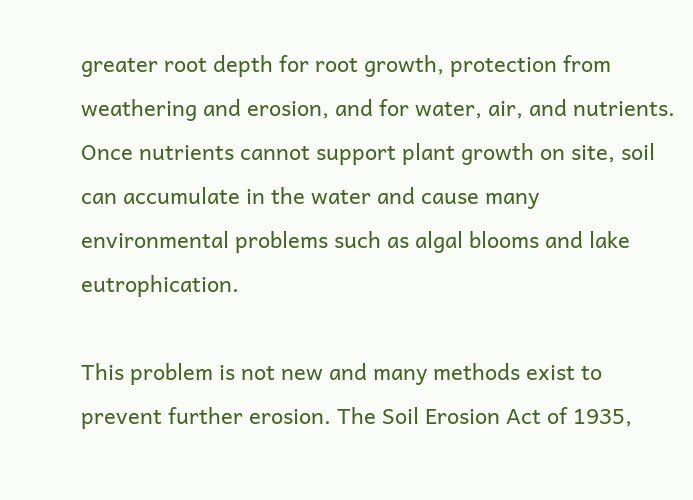greater root depth for root growth, protection from weathering and erosion, and for water, air, and nutrients. Once nutrients cannot support plant growth on site, soil can accumulate in the water and cause many environmental problems such as algal blooms and lake eutrophication.

This problem is not new and many methods exist to prevent further erosion. The Soil Erosion Act of 1935,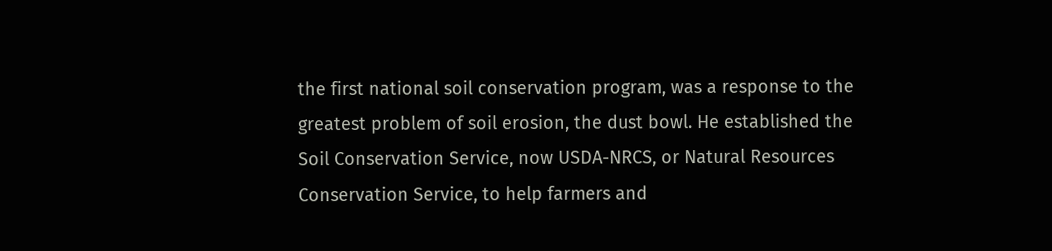the first national soil conservation program, was a response to the greatest problem of soil erosion, the dust bowl. He established the Soil Conservation Service, now USDA-NRCS, or Natural Resources Conservation Service, to help farmers and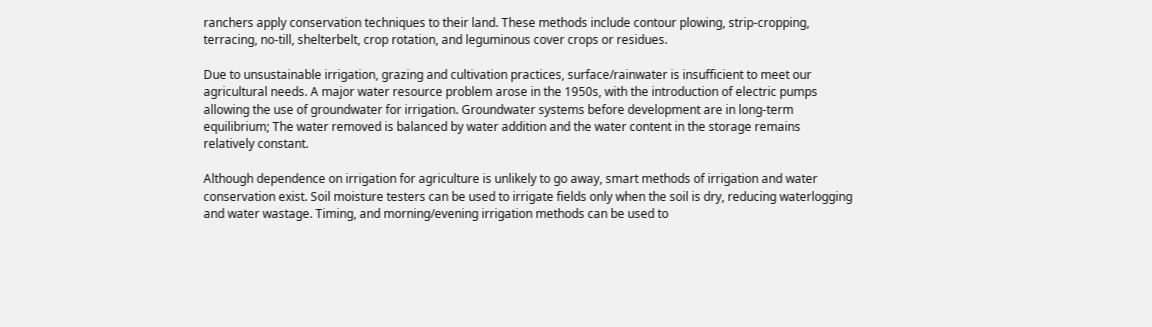ranchers apply conservation techniques to their land. These methods include contour plowing, strip-cropping, terracing, no-till, shelterbelt, crop rotation, and leguminous cover crops or residues.

Due to unsustainable irrigation, grazing and cultivation practices, surface/rainwater is insufficient to meet our agricultural needs. A major water resource problem arose in the 1950s, with the introduction of electric pumps allowing the use of groundwater for irrigation. Groundwater systems before development are in long-term equilibrium; The water removed is balanced by water addition and the water content in the storage remains relatively constant.

Although dependence on irrigation for agriculture is unlikely to go away, smart methods of irrigation and water conservation exist. Soil moisture testers can be used to irrigate fields only when the soil is dry, reducing waterlogging and water wastage. Timing, and morning/evening irrigation methods can be used to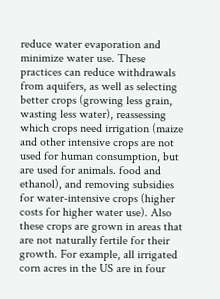reduce water evaporation and minimize water use. These practices can reduce withdrawals from aquifers, as well as selecting better crops (growing less grain, wasting less water), reassessing which crops need irrigation (maize and other intensive crops are not used for human consumption, but are used for animals. food and ethanol), and removing subsidies for water-intensive crops (higher costs for higher water use). Also these crops are grown in areas that are not naturally fertile for their growth. For example, all irrigated corn acres in the US are in four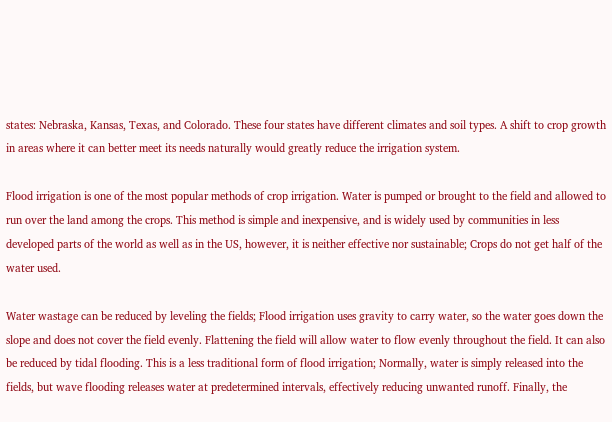states: Nebraska, Kansas, Texas, and Colorado. These four states have different climates and soil types. A shift to crop growth in areas where it can better meet its needs naturally would greatly reduce the irrigation system.

Flood irrigation is one of the most popular methods of crop irrigation. Water is pumped or brought to the field and allowed to run over the land among the crops. This method is simple and inexpensive, and is widely used by communities in less developed parts of the world as well as in the US, however, it is neither effective nor sustainable; Crops do not get half of the water used.

Water wastage can be reduced by leveling the fields; Flood irrigation uses gravity to carry water, so the water goes down the slope and does not cover the field evenly. Flattening the field will allow water to flow evenly throughout the field. It can also be reduced by tidal flooding. This is a less traditional form of flood irrigation; Normally, water is simply released into the fields, but wave flooding releases water at predetermined intervals, effectively reducing unwanted runoff. Finally, the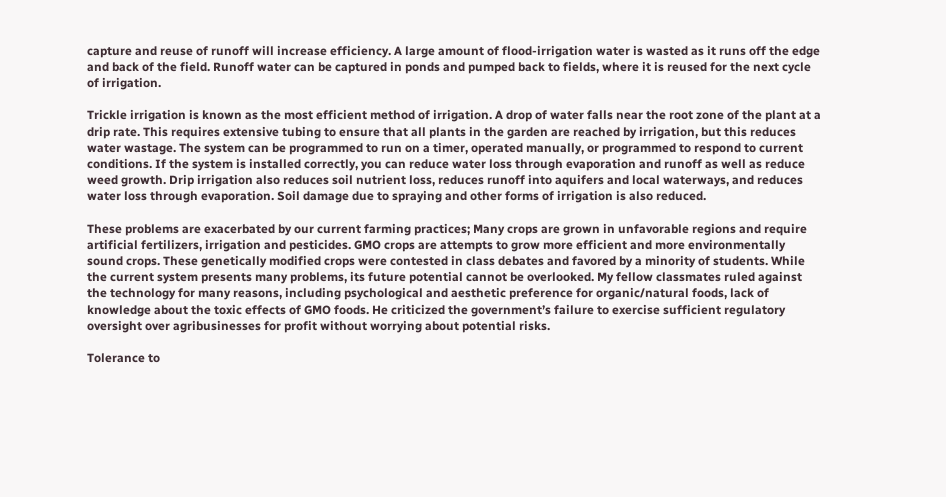capture and reuse of runoff will increase efficiency. A large amount of flood-irrigation water is wasted as it runs off the edge and back of the field. Runoff water can be captured in ponds and pumped back to fields, where it is reused for the next cycle of irrigation.

Trickle irrigation is known as the most efficient method of irrigation. A drop of water falls near the root zone of the plant at a drip rate. This requires extensive tubing to ensure that all plants in the garden are reached by irrigation, but this reduces water wastage. The system can be programmed to run on a timer, operated manually, or programmed to respond to current conditions. If the system is installed correctly, you can reduce water loss through evaporation and runoff as well as reduce weed growth. Drip irrigation also reduces soil nutrient loss, reduces runoff into aquifers and local waterways, and reduces water loss through evaporation. Soil damage due to spraying and other forms of irrigation is also reduced.

These problems are exacerbated by our current farming practices; Many crops are grown in unfavorable regions and require artificial fertilizers, irrigation and pesticides. GMO crops are attempts to grow more efficient and more environmentally sound crops. These genetically modified crops were contested in class debates and favored by a minority of students. While the current system presents many problems, its future potential cannot be overlooked. My fellow classmates ruled against the technology for many reasons, including psychological and aesthetic preference for organic/natural foods, lack of knowledge about the toxic effects of GMO foods. He criticized the government’s failure to exercise sufficient regulatory oversight over agribusinesses for profit without worrying about potential risks.

Tolerance to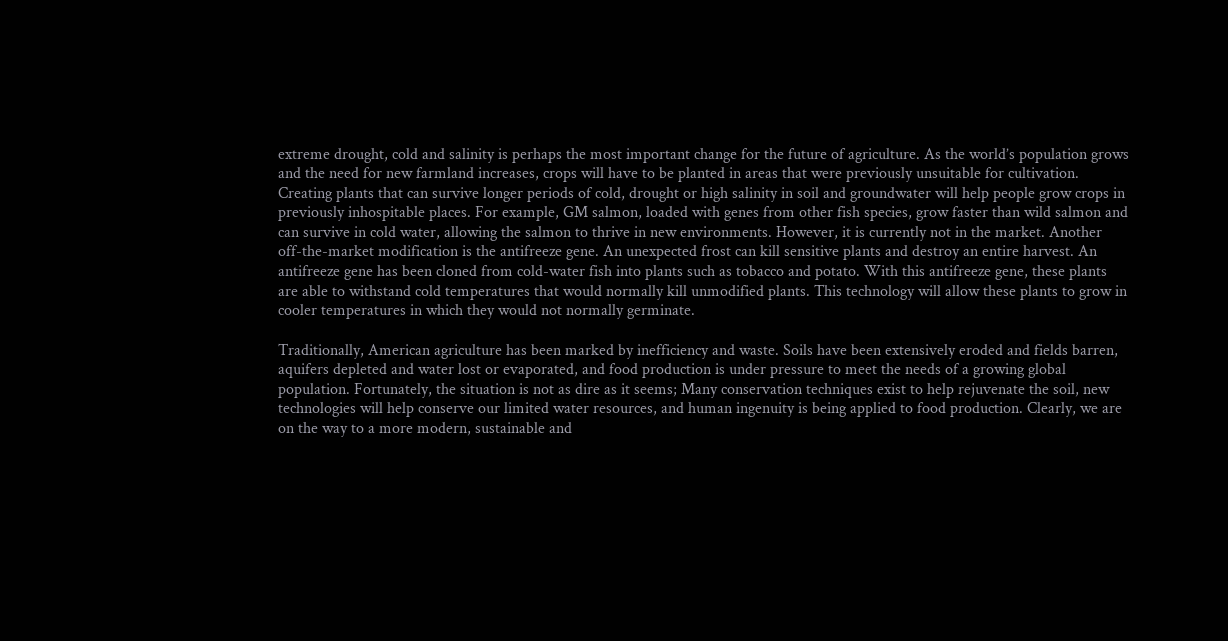extreme drought, cold and salinity is perhaps the most important change for the future of agriculture. As the world’s population grows and the need for new farmland increases, crops will have to be planted in areas that were previously unsuitable for cultivation. Creating plants that can survive longer periods of cold, drought or high salinity in soil and groundwater will help people grow crops in previously inhospitable places. For example, GM salmon, loaded with genes from other fish species, grow faster than wild salmon and can survive in cold water, allowing the salmon to thrive in new environments. However, it is currently not in the market. Another off-the-market modification is the antifreeze gene. An unexpected frost can kill sensitive plants and destroy an entire harvest. An antifreeze gene has been cloned from cold-water fish into plants such as tobacco and potato. With this antifreeze gene, these plants are able to withstand cold temperatures that would normally kill unmodified plants. This technology will allow these plants to grow in cooler temperatures in which they would not normally germinate.

Traditionally, American agriculture has been marked by inefficiency and waste. Soils have been extensively eroded and fields barren, aquifers depleted and water lost or evaporated, and food production is under pressure to meet the needs of a growing global population. Fortunately, the situation is not as dire as it seems; Many conservation techniques exist to help rejuvenate the soil, new technologies will help conserve our limited water resources, and human ingenuity is being applied to food production. Clearly, we are on the way to a more modern, sustainable and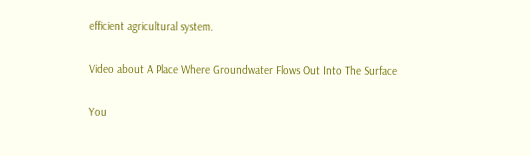efficient agricultural system.

Video about A Place Where Groundwater Flows Out Into The Surface

You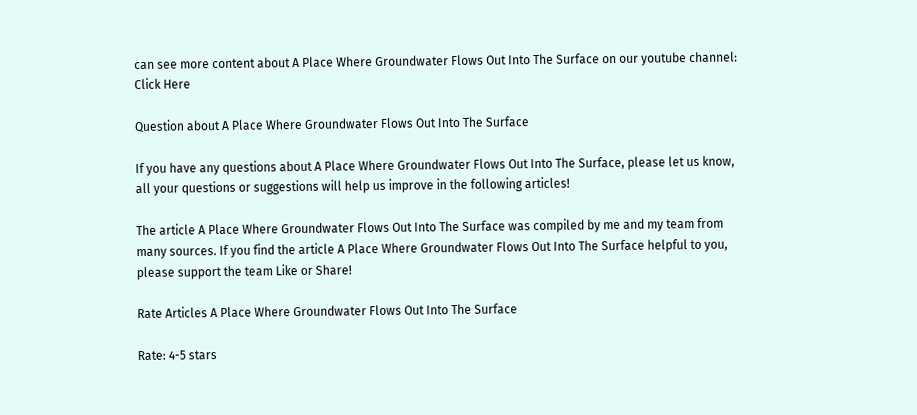can see more content about A Place Where Groundwater Flows Out Into The Surface on our youtube channel: Click Here

Question about A Place Where Groundwater Flows Out Into The Surface

If you have any questions about A Place Where Groundwater Flows Out Into The Surface, please let us know, all your questions or suggestions will help us improve in the following articles!

The article A Place Where Groundwater Flows Out Into The Surface was compiled by me and my team from many sources. If you find the article A Place Where Groundwater Flows Out Into The Surface helpful to you, please support the team Like or Share!

Rate Articles A Place Where Groundwater Flows Out Into The Surface

Rate: 4-5 stars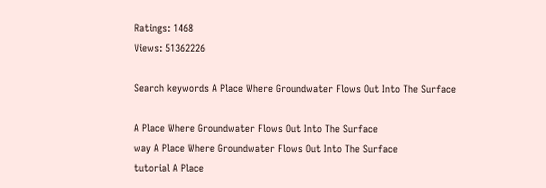Ratings: 1468
Views: 51362226

Search keywords A Place Where Groundwater Flows Out Into The Surface

A Place Where Groundwater Flows Out Into The Surface
way A Place Where Groundwater Flows Out Into The Surface
tutorial A Place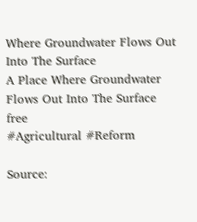Where Groundwater Flows Out Into The Surface
A Place Where Groundwater Flows Out Into The Surface free
#Agricultural #Reform

Source: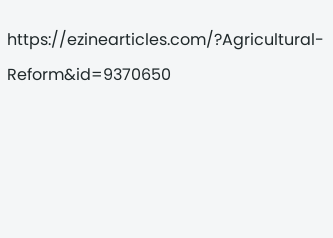https://ezinearticles.com/?Agricultural-Reform&id=9370650